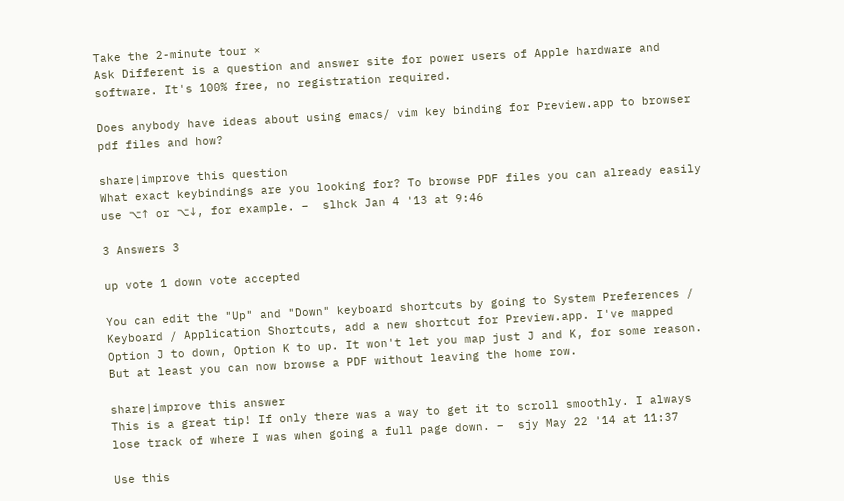Take the 2-minute tour ×
Ask Different is a question and answer site for power users of Apple hardware and software. It's 100% free, no registration required.

Does anybody have ideas about using emacs/ vim key binding for Preview.app to browser pdf files and how?

share|improve this question
What exact keybindings are you looking for? To browse PDF files you can already easily use ⌥↑ or ⌥↓, for example. –  slhck Jan 4 '13 at 9:46

3 Answers 3

up vote 1 down vote accepted

You can edit the "Up" and "Down" keyboard shortcuts by going to System Preferences / Keyboard / Application Shortcuts, add a new shortcut for Preview.app. I've mapped Option J to down, Option K to up. It won't let you map just J and K, for some reason. But at least you can now browse a PDF without leaving the home row.

share|improve this answer
This is a great tip! If only there was a way to get it to scroll smoothly. I always lose track of where I was when going a full page down. –  sjy May 22 '14 at 11:37

Use this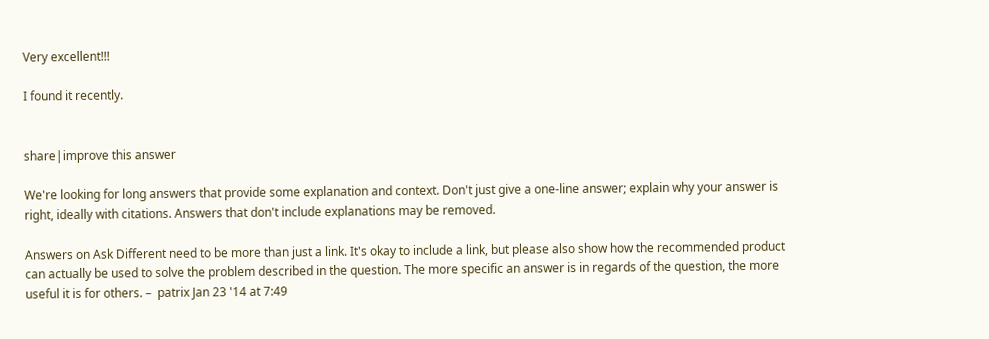Very excellent!!!

I found it recently.


share|improve this answer

We're looking for long answers that provide some explanation and context. Don't just give a one-line answer; explain why your answer is right, ideally with citations. Answers that don't include explanations may be removed.

Answers on Ask Different need to be more than just a link. It's okay to include a link, but please also show how the recommended product can actually be used to solve the problem described in the question. The more specific an answer is in regards of the question, the more useful it is for others. –  patrix Jan 23 '14 at 7:49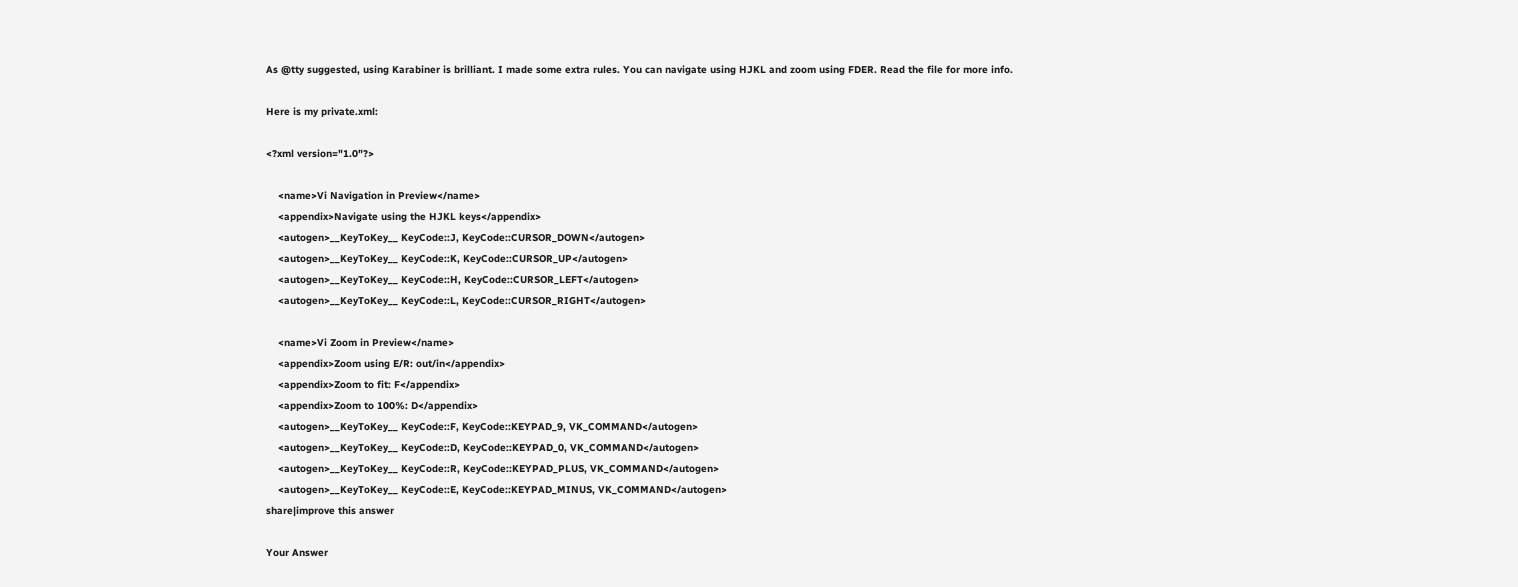As @tty suggested, using Karabiner is brilliant. I made some extra rules. You can navigate using HJKL and zoom using FDER. Read the file for more info.

Here is my private.xml:

<?xml version="1.0"?>

    <name>Vi Navigation in Preview</name>
    <appendix>Navigate using the HJKL keys</appendix>
    <autogen>__KeyToKey__ KeyCode::J, KeyCode::CURSOR_DOWN</autogen>
    <autogen>__KeyToKey__ KeyCode::K, KeyCode::CURSOR_UP</autogen>
    <autogen>__KeyToKey__ KeyCode::H, KeyCode::CURSOR_LEFT</autogen>
    <autogen>__KeyToKey__ KeyCode::L, KeyCode::CURSOR_RIGHT</autogen>

    <name>Vi Zoom in Preview</name>
    <appendix>Zoom using E/R: out/in</appendix>
    <appendix>Zoom to fit: F</appendix>
    <appendix>Zoom to 100%: D</appendix>
    <autogen>__KeyToKey__ KeyCode::F, KeyCode::KEYPAD_9, VK_COMMAND</autogen>
    <autogen>__KeyToKey__ KeyCode::D, KeyCode::KEYPAD_0, VK_COMMAND</autogen>
    <autogen>__KeyToKey__ KeyCode::R, KeyCode::KEYPAD_PLUS, VK_COMMAND</autogen>
    <autogen>__KeyToKey__ KeyCode::E, KeyCode::KEYPAD_MINUS, VK_COMMAND</autogen>
share|improve this answer

Your Answer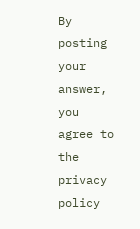By posting your answer, you agree to the privacy policy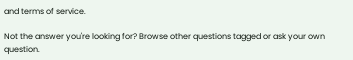and terms of service.

Not the answer you're looking for? Browse other questions tagged or ask your own question.